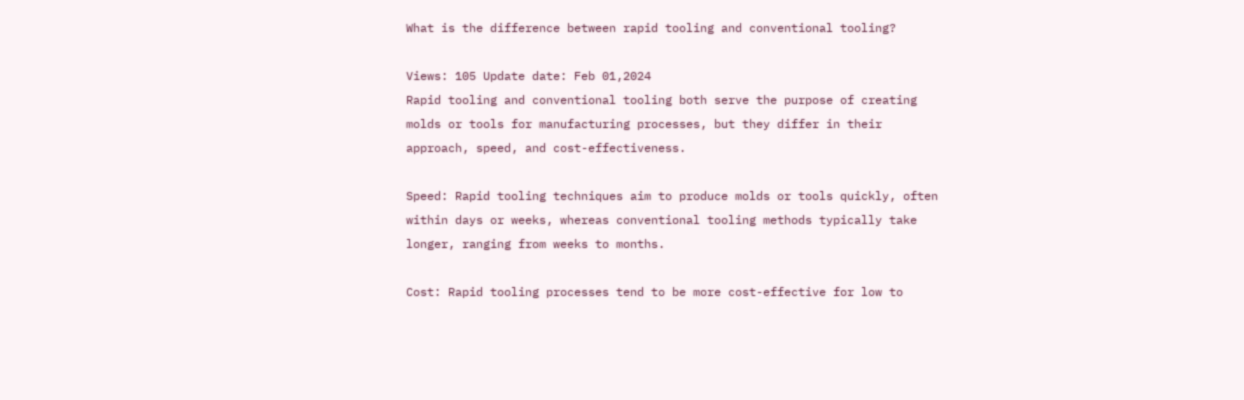What is the difference between rapid tooling and conventional tooling?

Views: 105 Update date: Feb 01,2024
Rapid tooling and conventional tooling both serve the purpose of creating molds or tools for manufacturing processes, but they differ in their approach, speed, and cost-effectiveness.

Speed: Rapid tooling techniques aim to produce molds or tools quickly, often within days or weeks, whereas conventional tooling methods typically take longer, ranging from weeks to months.

Cost: Rapid tooling processes tend to be more cost-effective for low to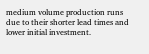medium volume production runs due to their shorter lead times and lower initial investment.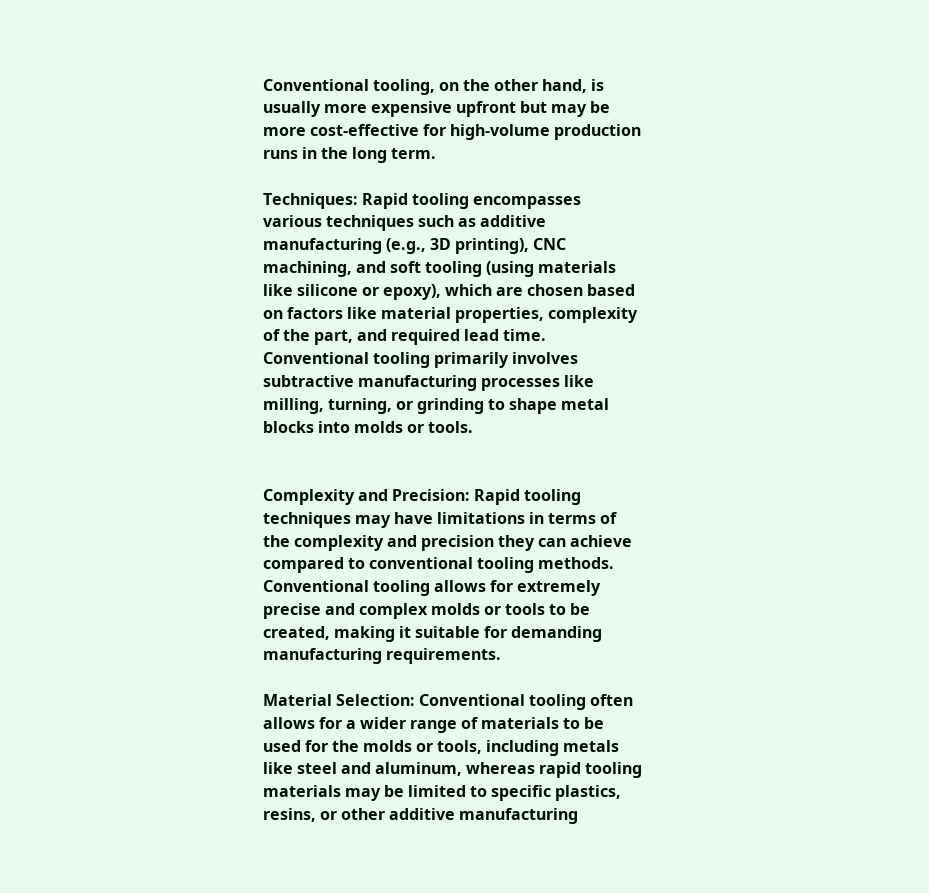Conventional tooling, on the other hand, is usually more expensive upfront but may be more cost-effective for high-volume production runs in the long term.

Techniques: Rapid tooling encompasses various techniques such as additive manufacturing (e.g., 3D printing), CNC machining, and soft tooling (using materials like silicone or epoxy), which are chosen based on factors like material properties, complexity of the part, and required lead time. Conventional tooling primarily involves subtractive manufacturing processes like milling, turning, or grinding to shape metal blocks into molds or tools.


Complexity and Precision: Rapid tooling techniques may have limitations in terms of the complexity and precision they can achieve compared to conventional tooling methods. Conventional tooling allows for extremely precise and complex molds or tools to be created, making it suitable for demanding manufacturing requirements.

Material Selection: Conventional tooling often allows for a wider range of materials to be used for the molds or tools, including metals like steel and aluminum, whereas rapid tooling materials may be limited to specific plastics, resins, or other additive manufacturing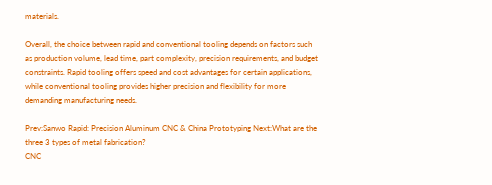materials.

Overall, the choice between rapid and conventional tooling depends on factors such as production volume, lead time, part complexity, precision requirements, and budget constraints. Rapid tooling offers speed and cost advantages for certain applications, while conventional tooling provides higher precision and flexibility for more demanding manufacturing needs.

Prev:Sanwo Rapid: Precision Aluminum CNC & China Prototyping Next:What are the three 3 types of metal fabrication?
CNC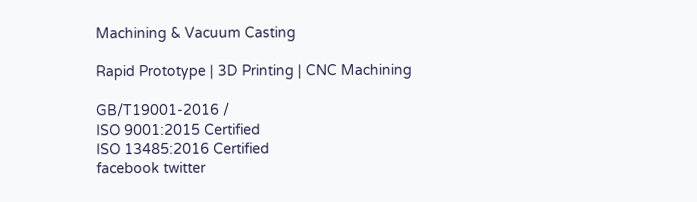Machining & Vacuum Casting

Rapid Prototype | 3D Printing | CNC Machining

GB/T19001-2016 /
ISO 9001:2015 Certified
ISO 13485:2016 Certified
facebook twitter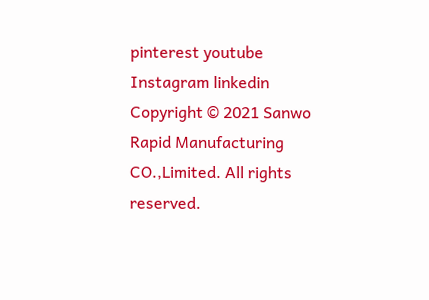pinterest youtube Instagram linkedin
Copyright © 2021 Sanwo Rapid Manufacturing CO.,Limited. All rights reserved.